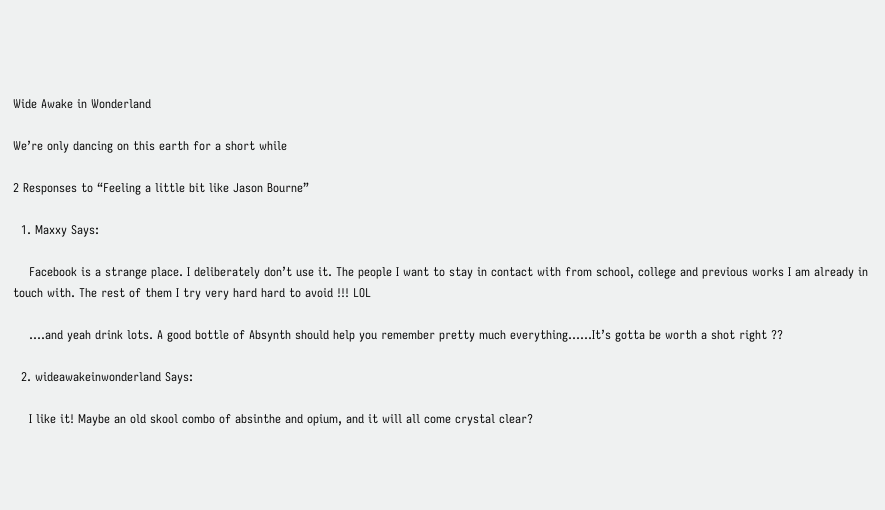Wide Awake in Wonderland

We’re only dancing on this earth for a short while

2 Responses to “Feeling a little bit like Jason Bourne”

  1. Maxxy Says:

    Facebook is a strange place. I deliberately don’t use it. The people I want to stay in contact with from school, college and previous works I am already in touch with. The rest of them I try very hard hard to avoid !!! LOL

    ….and yeah drink lots. A good bottle of Absynth should help you remember pretty much everything……It’s gotta be worth a shot right ??

  2. wideawakeinwonderland Says:

    I like it! Maybe an old skool combo of absinthe and opium, and it will all come crystal clear?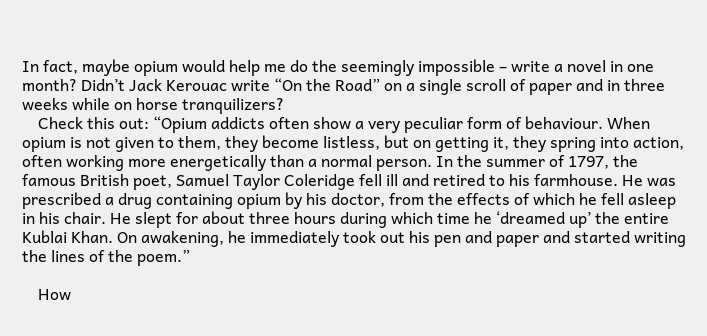In fact, maybe opium would help me do the seemingly impossible – write a novel in one month? Didn’t Jack Kerouac write “On the Road” on a single scroll of paper and in three weeks while on horse tranquilizers?
    Check this out: “Opium addicts often show a very peculiar form of behaviour. When opium is not given to them, they become listless, but on getting it, they spring into action, often working more energetically than a normal person. In the summer of 1797, the famous British poet, Samuel Taylor Coleridge fell ill and retired to his farmhouse. He was prescribed a drug containing opium by his doctor, from the effects of which he fell asleep in his chair. He slept for about three hours during which time he ‘dreamed up’ the entire Kublai Khan. On awakening, he immediately took out his pen and paper and started writing the lines of the poem.”

    How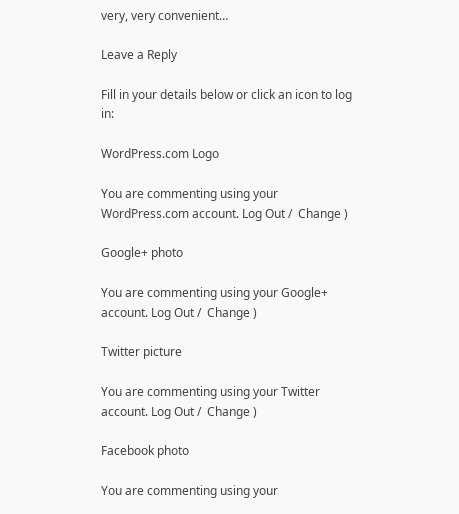very, very convenient…

Leave a Reply

Fill in your details below or click an icon to log in:

WordPress.com Logo

You are commenting using your WordPress.com account. Log Out /  Change )

Google+ photo

You are commenting using your Google+ account. Log Out /  Change )

Twitter picture

You are commenting using your Twitter account. Log Out /  Change )

Facebook photo

You are commenting using your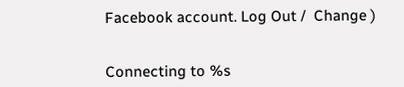Facebook account. Log Out /  Change )


Connecting to %s